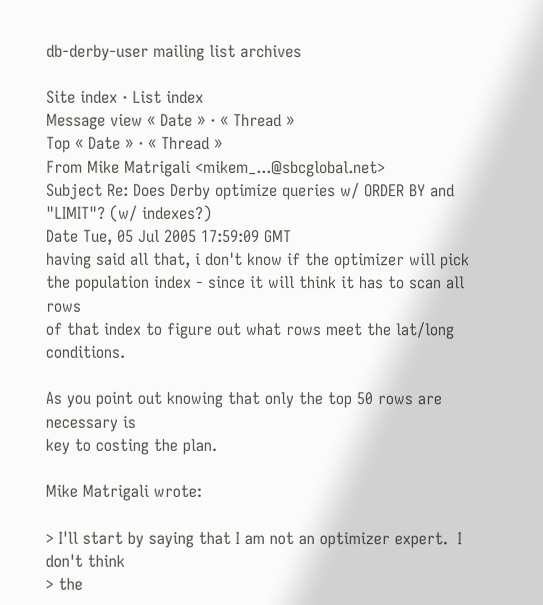db-derby-user mailing list archives

Site index · List index
Message view « Date » · « Thread »
Top « Date » · « Thread »
From Mike Matrigali <mikem_...@sbcglobal.net>
Subject Re: Does Derby optimize queries w/ ORDER BY and "LIMIT"? (w/ indexes?)
Date Tue, 05 Jul 2005 17:59:09 GMT
having said all that, i don't know if the optimizer will pick
the population index - since it will think it has to scan all rows
of that index to figure out what rows meet the lat/long conditions.

As you point out knowing that only the top 50 rows are necessary is
key to costing the plan.

Mike Matrigali wrote:

> I'll start by saying that I am not an optimizer expert.  I don't think
> the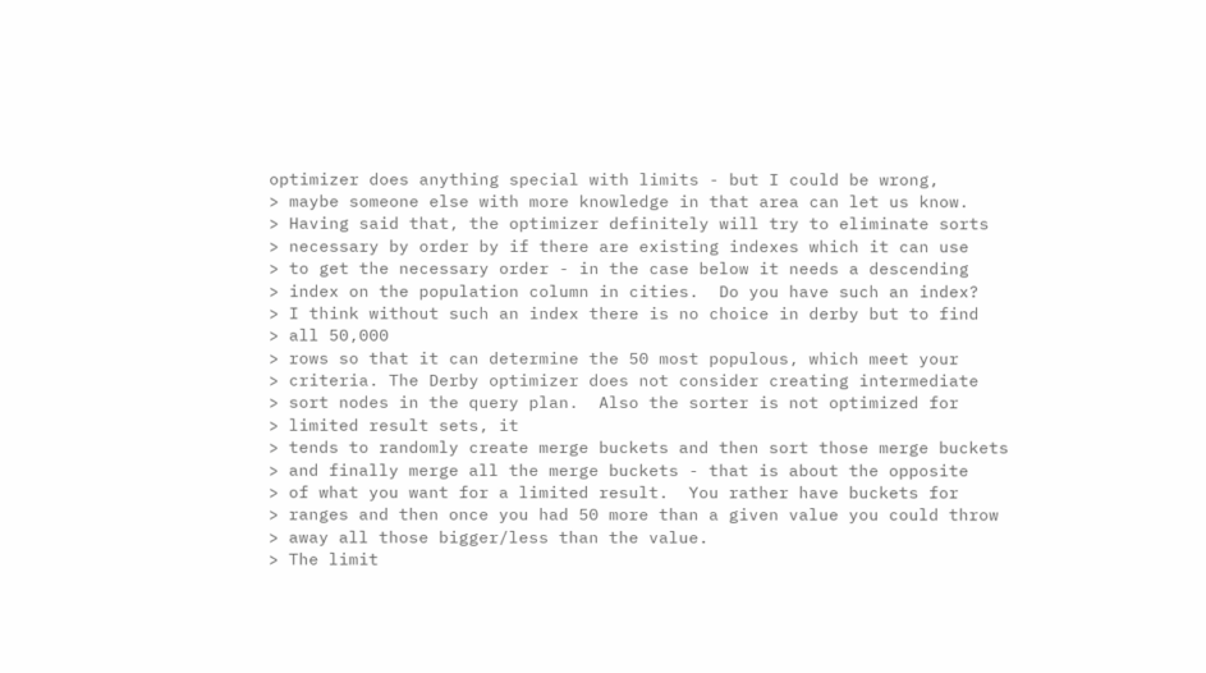optimizer does anything special with limits - but I could be wrong,
> maybe someone else with more knowledge in that area can let us know.
> Having said that, the optimizer definitely will try to eliminate sorts
> necessary by order by if there are existing indexes which it can use
> to get the necessary order - in the case below it needs a descending
> index on the population column in cities.  Do you have such an index?
> I think without such an index there is no choice in derby but to find
> all 50,000
> rows so that it can determine the 50 most populous, which meet your
> criteria. The Derby optimizer does not consider creating intermediate
> sort nodes in the query plan.  Also the sorter is not optimized for
> limited result sets, it
> tends to randomly create merge buckets and then sort those merge buckets
> and finally merge all the merge buckets - that is about the opposite
> of what you want for a limited result.  You rather have buckets for
> ranges and then once you had 50 more than a given value you could throw
> away all those bigger/less than the value.
> The limit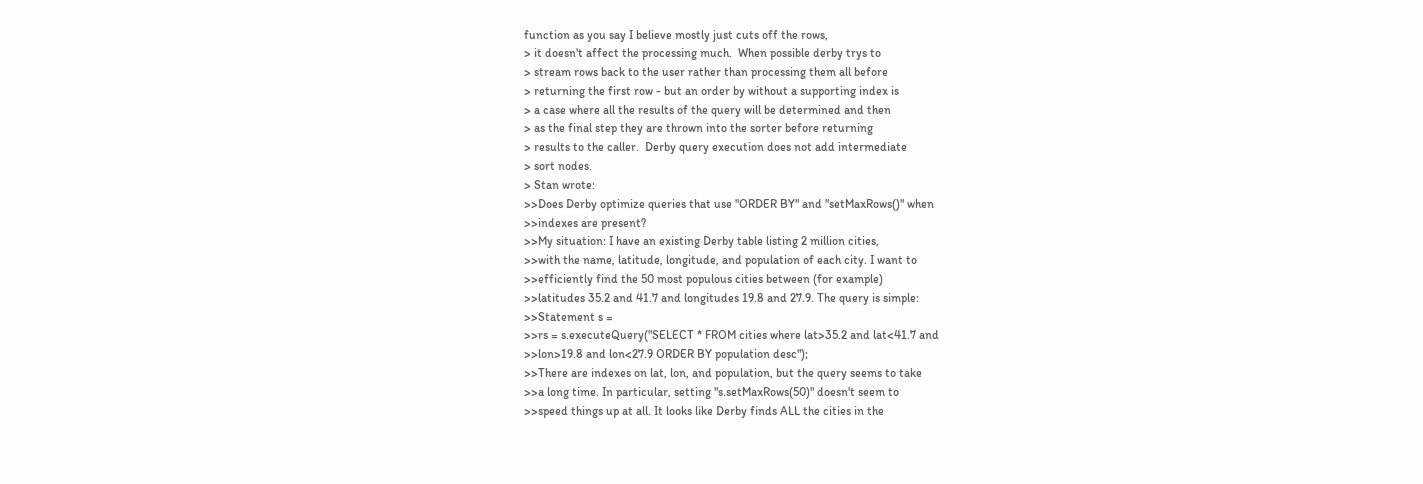function as you say I believe mostly just cuts off the rows,
> it doesn't affect the processing much.  When possible derby trys to
> stream rows back to the user rather than processing them all before
> returning the first row - but an order by without a supporting index is
> a case where all the results of the query will be determined and then
> as the final step they are thrown into the sorter before returning
> results to the caller.  Derby query execution does not add intermediate
> sort nodes.
> Stan wrote:
>>Does Derby optimize queries that use "ORDER BY" and "setMaxRows()" when
>>indexes are present?
>>My situation: I have an existing Derby table listing 2 million cities,
>>with the name, latitude, longitude, and population of each city. I want to
>>efficiently find the 50 most populous cities between (for example)
>>latitudes 35.2 and 41.7 and longitudes 19.8 and 27.9. The query is simple:
>>Statement s =
>>rs = s.executeQuery("SELECT * FROM cities where lat>35.2 and lat<41.7 and
>>lon>19.8 and lon<27.9 ORDER BY population desc");
>>There are indexes on lat, lon, and population, but the query seems to take
>>a long time. In particular, setting "s.setMaxRows(50)" doesn't seem to
>>speed things up at all. It looks like Derby finds ALL the cities in the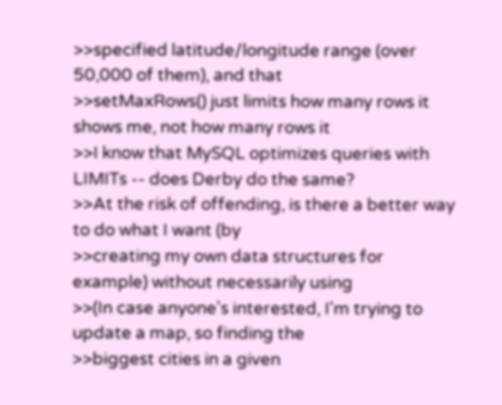>>specified latitude/longitude range (over 50,000 of them), and that
>>setMaxRows() just limits how many rows it shows me, not how many rows it
>>I know that MySQL optimizes queries with LIMITs -- does Derby do the same?
>>At the risk of offending, is there a better way to do what I want (by
>>creating my own data structures for example) without necessarily using
>>(In case anyone's interested, I'm trying to update a map, so finding the
>>biggest cities in a given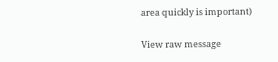area quickly is important)

View raw message